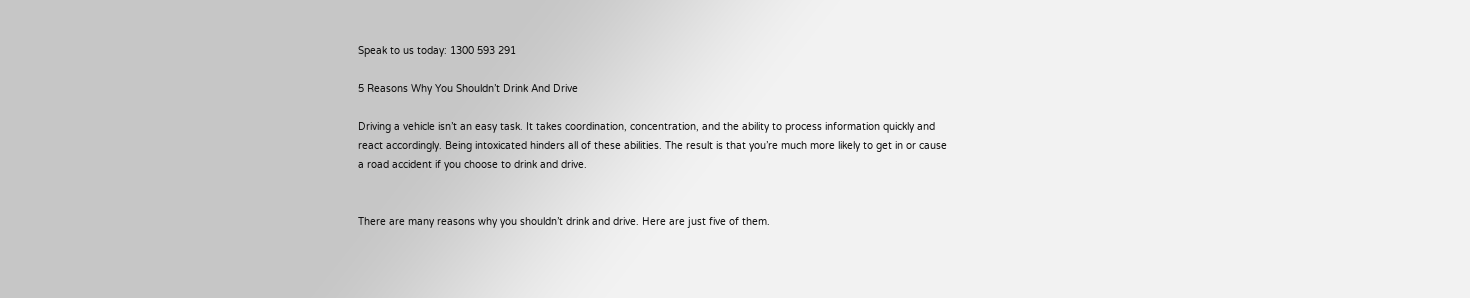Speak to us today: 1300 593 291

5 Reasons Why You Shouldn’t Drink And Drive

Driving a vehicle isn’t an easy task. It takes coordination, concentration, and the ability to process information quickly and react accordingly. Being intoxicated hinders all of these abilities. The result is that you’re much more likely to get in or cause a road accident if you choose to drink and drive.


There are many reasons why you shouldn’t drink and drive. Here are just five of them.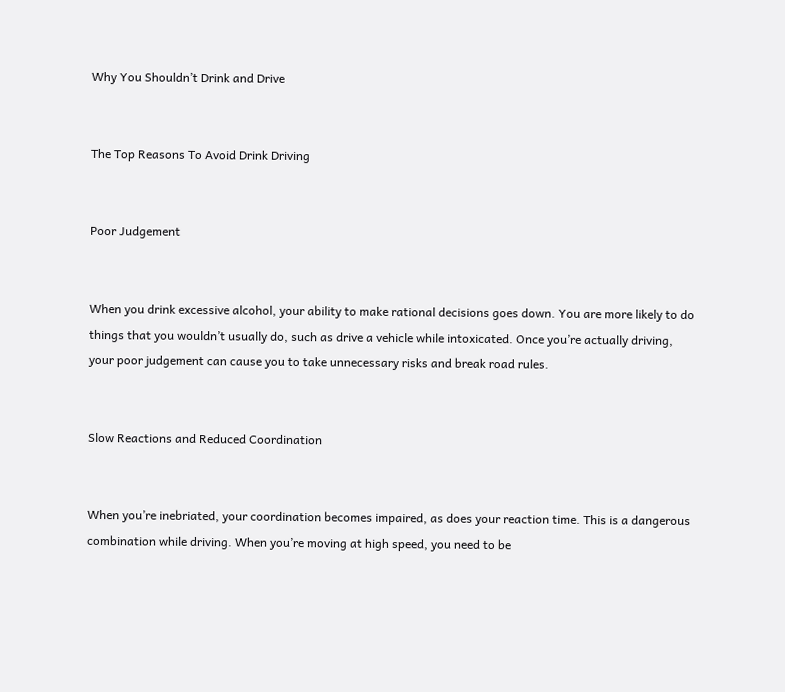Why You Shouldn’t Drink and Drive


The Top Reasons To Avoid Drink Driving


Poor Judgement


When you drink excessive alcohol, your ability to make rational decisions goes down. You are more likely to do things that you wouldn’t usually do, such as drive a vehicle while intoxicated. Once you’re actually driving, your poor judgement can cause you to take unnecessary risks and break road rules.


Slow Reactions and Reduced Coordination


When you’re inebriated, your coordination becomes impaired, as does your reaction time. This is a dangerous combination while driving. When you’re moving at high speed, you need to be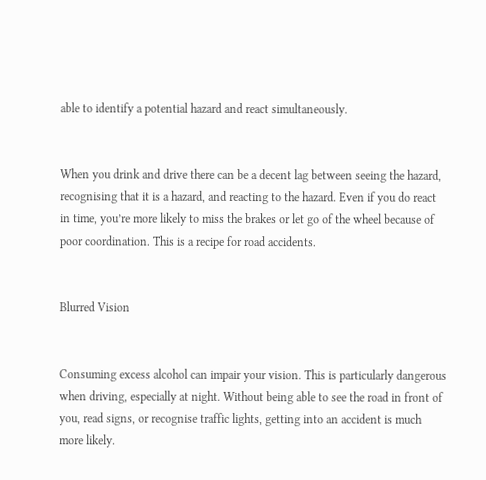able to identify a potential hazard and react simultaneously.


When you drink and drive there can be a decent lag between seeing the hazard, recognising that it is a hazard, and reacting to the hazard. Even if you do react in time, you’re more likely to miss the brakes or let go of the wheel because of poor coordination. This is a recipe for road accidents.


Blurred Vision


Consuming excess alcohol can impair your vision. This is particularly dangerous when driving, especially at night. Without being able to see the road in front of you, read signs, or recognise traffic lights, getting into an accident is much more likely.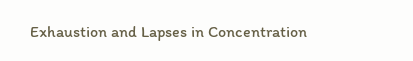Exhaustion and Lapses in Concentration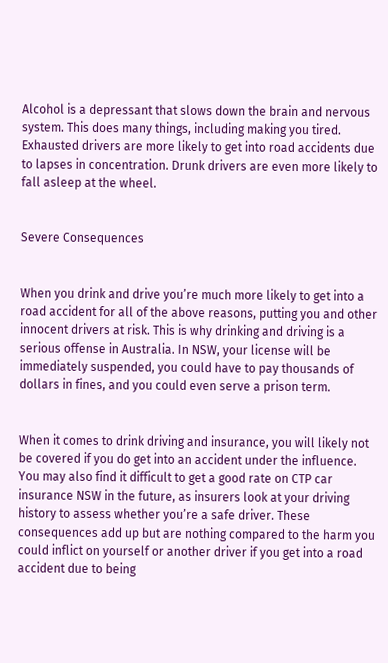Alcohol is a depressant that slows down the brain and nervous system. This does many things, including making you tired. Exhausted drivers are more likely to get into road accidents due to lapses in concentration. Drunk drivers are even more likely to fall asleep at the wheel.


Severe Consequences


When you drink and drive you’re much more likely to get into a road accident for all of the above reasons, putting you and other innocent drivers at risk. This is why drinking and driving is a serious offense in Australia. In NSW, your license will be immediately suspended, you could have to pay thousands of dollars in fines, and you could even serve a prison term.


When it comes to drink driving and insurance, you will likely not be covered if you do get into an accident under the influence. You may also find it difficult to get a good rate on CTP car insurance NSW in the future, as insurers look at your driving history to assess whether you’re a safe driver. These consequences add up but are nothing compared to the harm you could inflict on yourself or another driver if you get into a road accident due to being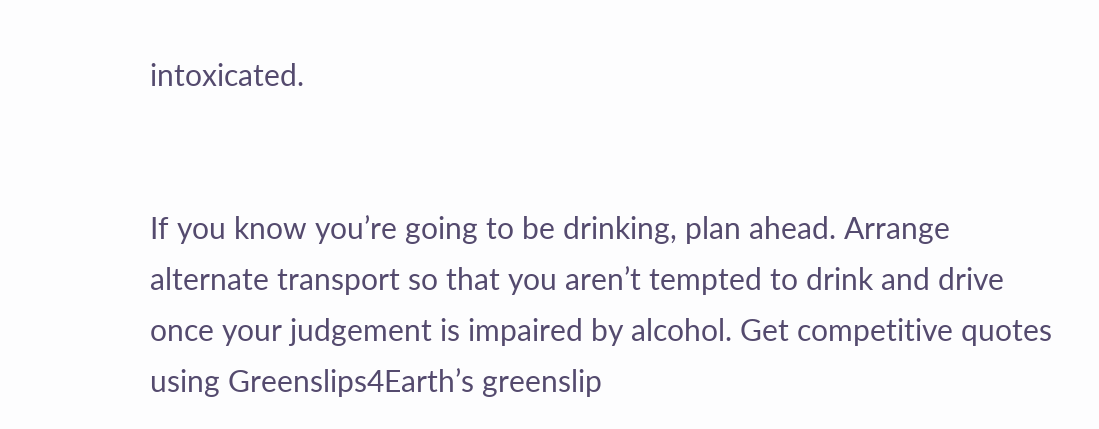intoxicated.


If you know you’re going to be drinking, plan ahead. Arrange alternate transport so that you aren’t tempted to drink and drive once your judgement is impaired by alcohol. Get competitive quotes using Greenslips4Earth’s greenslip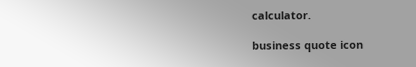calculator.

business quote icon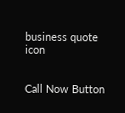business quote icon


Call Now Button